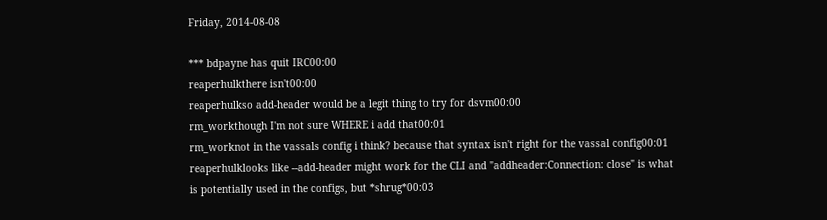Friday, 2014-08-08

*** bdpayne has quit IRC00:00
reaperhulkthere isn't00:00
reaperhulkso add-header would be a legit thing to try for dsvm00:00
rm_workthough I'm not sure WHERE i add that00:01
rm_worknot in the vassals config i think? because that syntax isn't right for the vassal config00:01
reaperhulklooks like --add-header might work for the CLI and "addheader:Connection: close" is what is potentially used in the configs, but *shrug*00:03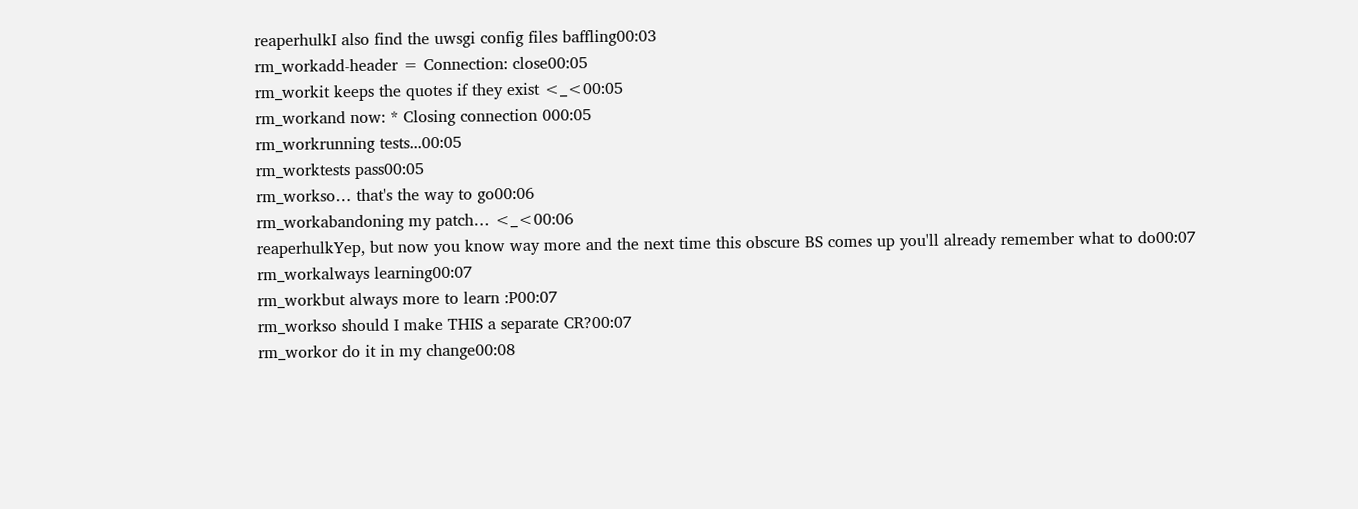reaperhulkI also find the uwsgi config files baffling00:03
rm_workadd-header = Connection: close00:05
rm_workit keeps the quotes if they exist <_<00:05
rm_workand now: * Closing connection 000:05
rm_workrunning tests...00:05
rm_worktests pass00:05
rm_workso… that's the way to go00:06
rm_workabandoning my patch… <_<00:06
reaperhulkYep, but now you know way more and the next time this obscure BS comes up you'll already remember what to do00:07
rm_workalways learning00:07
rm_workbut always more to learn :P00:07
rm_workso should I make THIS a separate CR?00:07
rm_workor do it in my change00:08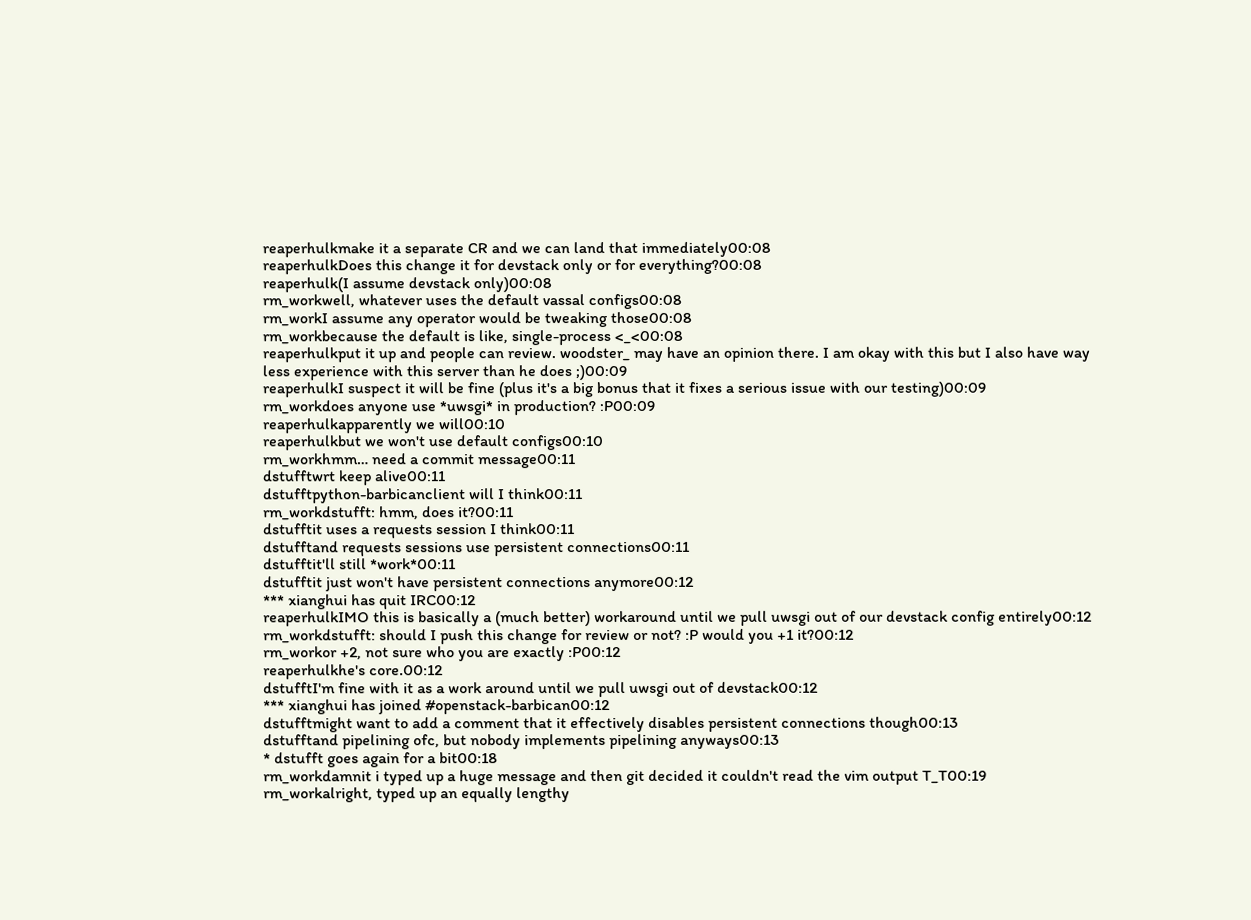reaperhulkmake it a separate CR and we can land that immediately00:08
reaperhulkDoes this change it for devstack only or for everything?00:08
reaperhulk(I assume devstack only)00:08
rm_workwell, whatever uses the default vassal configs00:08
rm_workI assume any operator would be tweaking those00:08
rm_workbecause the default is like, single-process <_<00:08
reaperhulkput it up and people can review. woodster_ may have an opinion there. I am okay with this but I also have way less experience with this server than he does ;)00:09
reaperhulkI suspect it will be fine (plus it's a big bonus that it fixes a serious issue with our testing)00:09
rm_workdoes anyone use *uwsgi* in production? :P00:09
reaperhulkapparently we will00:10
reaperhulkbut we won't use default configs00:10
rm_workhmm… need a commit message00:11
dstufftwrt keep alive00:11
dstufftpython-barbicanclient will I think00:11
rm_workdstufft: hmm, does it?00:11
dstufftit uses a requests session I think00:11
dstufftand requests sessions use persistent connections00:11
dstufftit'll still *work*00:11
dstufftit just won't have persistent connections anymore00:12
*** xianghui has quit IRC00:12
reaperhulkIMO this is basically a (much better) workaround until we pull uwsgi out of our devstack config entirely00:12
rm_workdstufft: should I push this change for review or not? :P would you +1 it?00:12
rm_workor +2, not sure who you are exactly :P00:12
reaperhulkhe's core.00:12
dstufftI'm fine with it as a work around until we pull uwsgi out of devstack00:12
*** xianghui has joined #openstack-barbican00:12
dstufftmight want to add a comment that it effectively disables persistent connections though00:13
dstufftand pipelining ofc, but nobody implements pipelining anyways00:13
* dstufft goes again for a bit00:18
rm_workdamnit i typed up a huge message and then git decided it couldn't read the vim output T_T00:19
rm_workalright, typed up an equally lengthy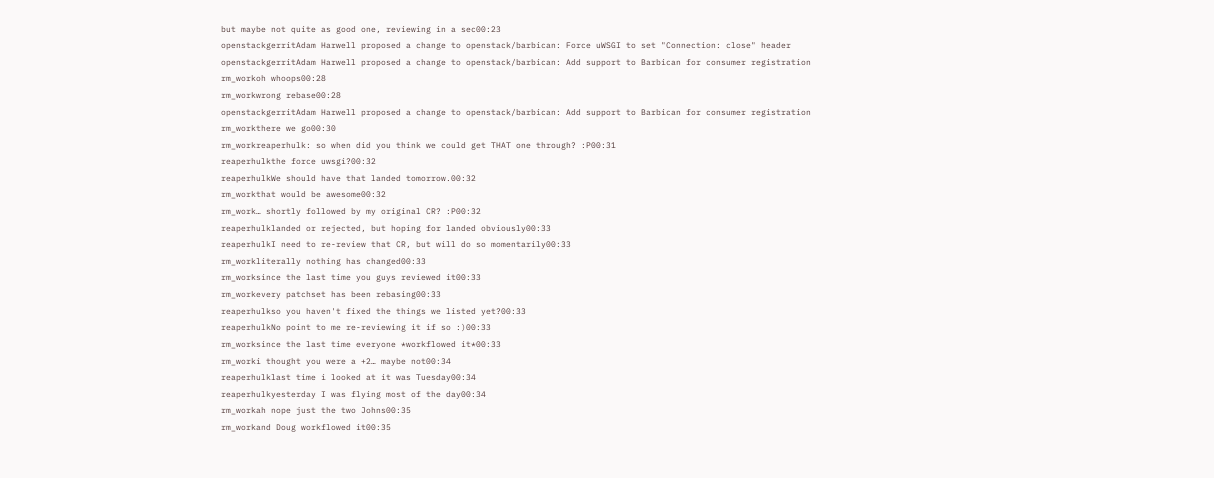but maybe not quite as good one, reviewing in a sec00:23
openstackgerritAdam Harwell proposed a change to openstack/barbican: Force uWSGI to set "Connection: close" header
openstackgerritAdam Harwell proposed a change to openstack/barbican: Add support to Barbican for consumer registration
rm_workoh whoops00:28
rm_workwrong rebase00:28
openstackgerritAdam Harwell proposed a change to openstack/barbican: Add support to Barbican for consumer registration
rm_workthere we go00:30
rm_workreaperhulk: so when did you think we could get THAT one through? :P00:31
reaperhulkthe force uwsgi?00:32
reaperhulkWe should have that landed tomorrow.00:32
rm_workthat would be awesome00:32
rm_work… shortly followed by my original CR? :P00:32
reaperhulklanded or rejected, but hoping for landed obviously00:33
reaperhulkI need to re-review that CR, but will do so momentarily00:33
rm_workliterally nothing has changed00:33
rm_worksince the last time you guys reviewed it00:33
rm_workevery patchset has been rebasing00:33
reaperhulkso you haven't fixed the things we listed yet?00:33
reaperhulkNo point to me re-reviewing it if so :)00:33
rm_worksince the last time everyone *workflowed it*00:33
rm_worki thought you were a +2… maybe not00:34
reaperhulklast time i looked at it was Tuesday00:34
reaperhulkyesterday I was flying most of the day00:34
rm_workah nope just the two Johns00:35
rm_workand Doug workflowed it00:35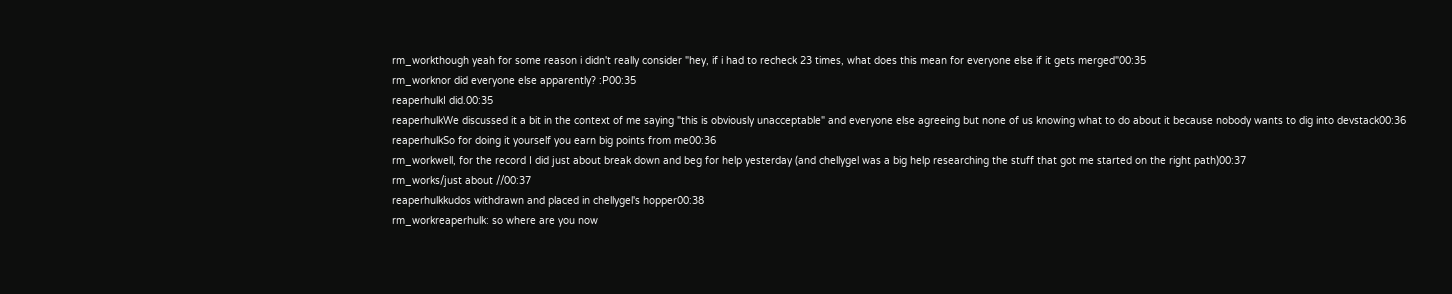rm_workthough yeah for some reason i didn't really consider "hey, if i had to recheck 23 times, what does this mean for everyone else if it gets merged"00:35
rm_worknor did everyone else apparently? :P00:35
reaperhulkI did.00:35
reaperhulkWe discussed it a bit in the context of me saying "this is obviously unacceptable" and everyone else agreeing but none of us knowing what to do about it because nobody wants to dig into devstack00:36
reaperhulkSo for doing it yourself you earn big points from me00:36
rm_workwell, for the record I did just about break down and beg for help yesterday (and chellygel was a big help researching the stuff that got me started on the right path)00:37
rm_works/just about //00:37
reaperhulkkudos withdrawn and placed in chellygel's hopper00:38
rm_workreaperhulk: so where are you now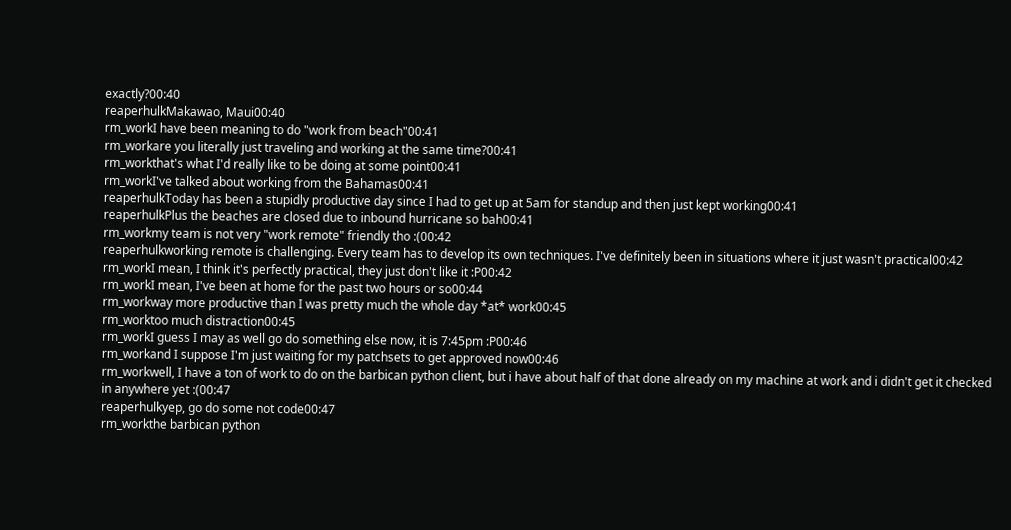exactly?00:40
reaperhulkMakawao, Maui00:40
rm_workI have been meaning to do "work from beach"00:41
rm_workare you literally just traveling and working at the same time?00:41
rm_workthat's what I'd really like to be doing at some point00:41
rm_workI've talked about working from the Bahamas00:41
reaperhulkToday has been a stupidly productive day since I had to get up at 5am for standup and then just kept working00:41
reaperhulkPlus the beaches are closed due to inbound hurricane so bah00:41
rm_workmy team is not very "work remote" friendly tho :(00:42
reaperhulkworking remote is challenging. Every team has to develop its own techniques. I've definitely been in situations where it just wasn't practical00:42
rm_workI mean, I think it's perfectly practical, they just don't like it :P00:42
rm_workI mean, I've been at home for the past two hours or so00:44
rm_workway more productive than I was pretty much the whole day *at* work00:45
rm_worktoo much distraction00:45
rm_workI guess I may as well go do something else now, it is 7:45pm :P00:46
rm_workand I suppose I'm just waiting for my patchsets to get approved now00:46
rm_workwell, I have a ton of work to do on the barbican python client, but i have about half of that done already on my machine at work and i didn't get it checked in anywhere yet :(00:47
reaperhulkyep, go do some not code00:47
rm_workthe barbican python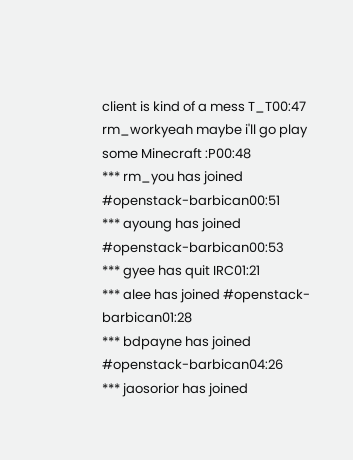client is kind of a mess T_T00:47
rm_workyeah maybe i'll go play some Minecraft :P00:48
*** rm_you has joined #openstack-barbican00:51
*** ayoung has joined #openstack-barbican00:53
*** gyee has quit IRC01:21
*** alee has joined #openstack-barbican01:28
*** bdpayne has joined #openstack-barbican04:26
*** jaosorior has joined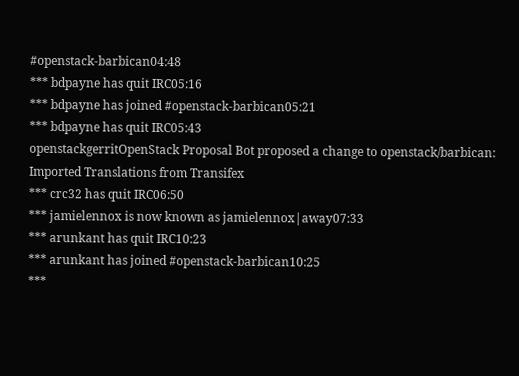#openstack-barbican04:48
*** bdpayne has quit IRC05:16
*** bdpayne has joined #openstack-barbican05:21
*** bdpayne has quit IRC05:43
openstackgerritOpenStack Proposal Bot proposed a change to openstack/barbican: Imported Translations from Transifex
*** crc32 has quit IRC06:50
*** jamielennox is now known as jamielennox|away07:33
*** arunkant has quit IRC10:23
*** arunkant has joined #openstack-barbican10:25
***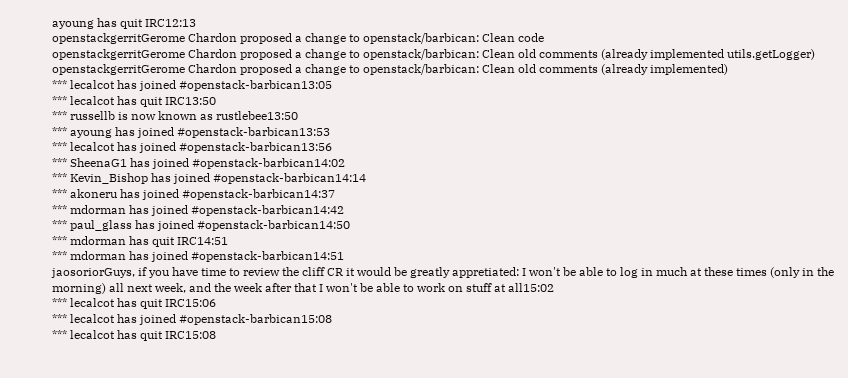ayoung has quit IRC12:13
openstackgerritGerome Chardon proposed a change to openstack/barbican: Clean code
openstackgerritGerome Chardon proposed a change to openstack/barbican: Clean old comments (already implemented utils.getLogger)
openstackgerritGerome Chardon proposed a change to openstack/barbican: Clean old comments (already implemented)
*** lecalcot has joined #openstack-barbican13:05
*** lecalcot has quit IRC13:50
*** russellb is now known as rustlebee13:50
*** ayoung has joined #openstack-barbican13:53
*** lecalcot has joined #openstack-barbican13:56
*** SheenaG1 has joined #openstack-barbican14:02
*** Kevin_Bishop has joined #openstack-barbican14:14
*** akoneru has joined #openstack-barbican14:37
*** mdorman has joined #openstack-barbican14:42
*** paul_glass has joined #openstack-barbican14:50
*** mdorman has quit IRC14:51
*** mdorman has joined #openstack-barbican14:51
jaosoriorGuys, if you have time to review the cliff CR it would be greatly appretiated: I won't be able to log in much at these times (only in the morning) all next week, and the week after that I won't be able to work on stuff at all15:02
*** lecalcot has quit IRC15:06
*** lecalcot has joined #openstack-barbican15:08
*** lecalcot has quit IRC15:08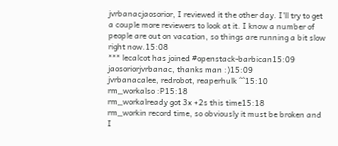jvrbanacjaosorior, I reviewed it the other day. I'll try to get a couple more reviewers to look at it. I know a number of people are out on vacation, so things are running a bit slow right now.15:08
*** lecalcot has joined #openstack-barbican15:09
jaosoriorjvrbanac, thanks man :)15:09
jvrbanacalee, redrobot, reaperhulk ^^15:10
rm_workalso :P15:18
rm_workalready got 3x +2s this time15:18
rm_workin record time, so obviously it must be broken and I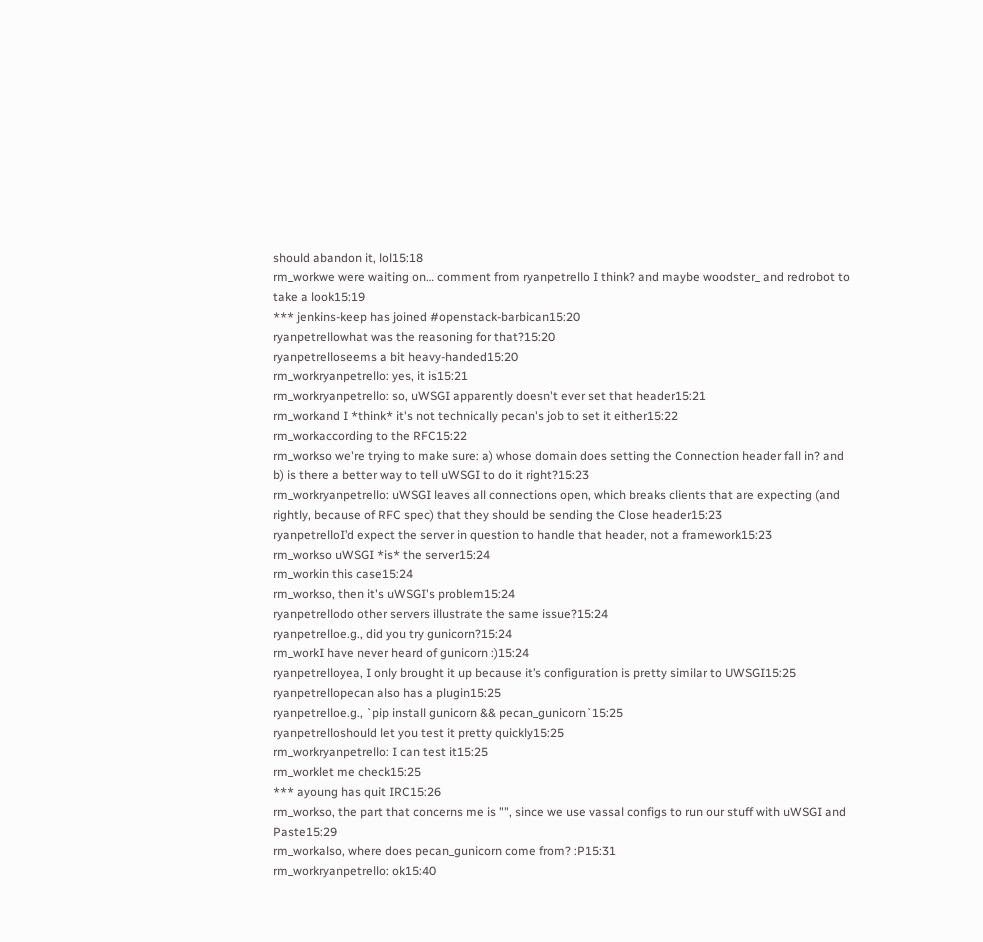should abandon it, lol15:18
rm_workwe were waiting on… comment from ryanpetrello I think? and maybe woodster_ and redrobot to take a look15:19
*** jenkins-keep has joined #openstack-barbican15:20
ryanpetrellowhat was the reasoning for that?15:20
ryanpetrelloseems a bit heavy-handed15:20
rm_workryanpetrello: yes, it is15:21
rm_workryanpetrello: so, uWSGI apparently doesn't ever set that header15:21
rm_workand I *think* it's not technically pecan's job to set it either15:22
rm_workaccording to the RFC15:22
rm_workso we're trying to make sure: a) whose domain does setting the Connection header fall in? and b) is there a better way to tell uWSGI to do it right?15:23
rm_workryanpetrello: uWSGI leaves all connections open, which breaks clients that are expecting (and rightly, because of RFC spec) that they should be sending the Close header15:23
ryanpetrelloI’d expect the server in question to handle that header, not a framework15:23
rm_workso uWSGI *is* the server15:24
rm_workin this case15:24
rm_workso, then it's uWSGI's problem15:24
ryanpetrellodo other servers illustrate the same issue?15:24
ryanpetrelloe.g., did you try gunicorn?15:24
rm_workI have never heard of gunicorn :)15:24
ryanpetrelloyea, I only brought it up because it’s configuration is pretty similar to UWSGI15:25
ryanpetrellopecan also has a plugin15:25
ryanpetrelloe.g., `pip install gunicorn && pecan_gunicorn`15:25
ryanpetrelloshould let you test it pretty quickly15:25
rm_workryanpetrello: I can test it15:25
rm_worklet me check15:25
*** ayoung has quit IRC15:26
rm_workso, the part that concerns me is "", since we use vassal configs to run our stuff with uWSGI and Paste15:29
rm_workalso, where does pecan_gunicorn come from? :P15:31
rm_workryanpetrello: ok15:40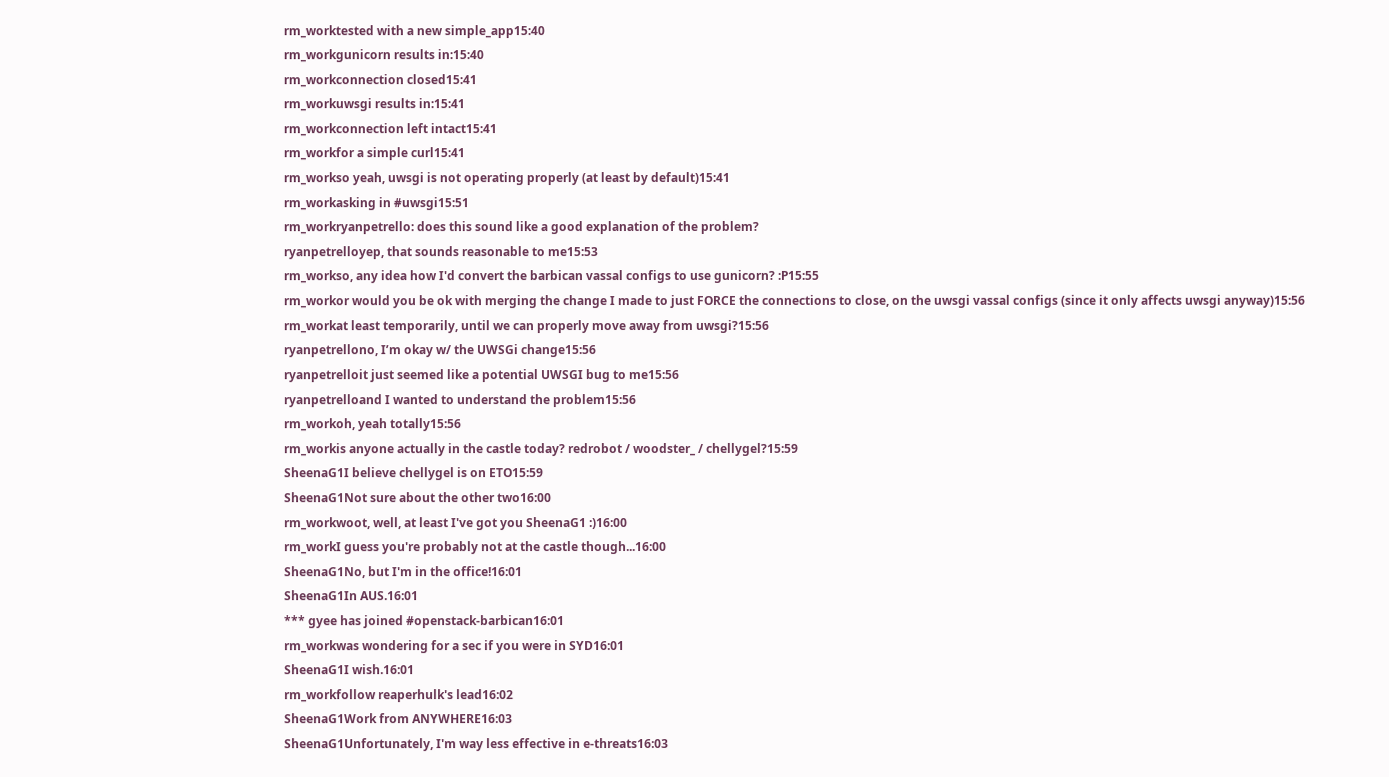rm_worktested with a new simple_app15:40
rm_workgunicorn results in:15:40
rm_workconnection closed15:41
rm_workuwsgi results in:15:41
rm_workconnection left intact15:41
rm_workfor a simple curl15:41
rm_workso yeah, uwsgi is not operating properly (at least by default)15:41
rm_workasking in #uwsgi15:51
rm_workryanpetrello: does this sound like a good explanation of the problem?
ryanpetrelloyep, that sounds reasonable to me15:53
rm_workso, any idea how I'd convert the barbican vassal configs to use gunicorn? :P15:55
rm_workor would you be ok with merging the change I made to just FORCE the connections to close, on the uwsgi vassal configs (since it only affects uwsgi anyway)15:56
rm_workat least temporarily, until we can properly move away from uwsgi?15:56
ryanpetrellono, I’m okay w/ the UWSGi change15:56
ryanpetrelloit just seemed like a potential UWSGI bug to me15:56
ryanpetrelloand I wanted to understand the problem15:56
rm_workoh, yeah totally15:56
rm_workis anyone actually in the castle today? redrobot / woodster_ / chellygel?15:59
SheenaG1I believe chellygel is on ETO15:59
SheenaG1Not sure about the other two16:00
rm_workwoot, well, at least I've got you SheenaG1 :)16:00
rm_workI guess you're probably not at the castle though...16:00
SheenaG1No, but I'm in the office!16:01
SheenaG1In AUS.16:01
*** gyee has joined #openstack-barbican16:01
rm_workwas wondering for a sec if you were in SYD16:01
SheenaG1I wish.16:01
rm_workfollow reaperhulk's lead16:02
SheenaG1Work from ANYWHERE16:03
SheenaG1Unfortunately, I'm way less effective in e-threats16:03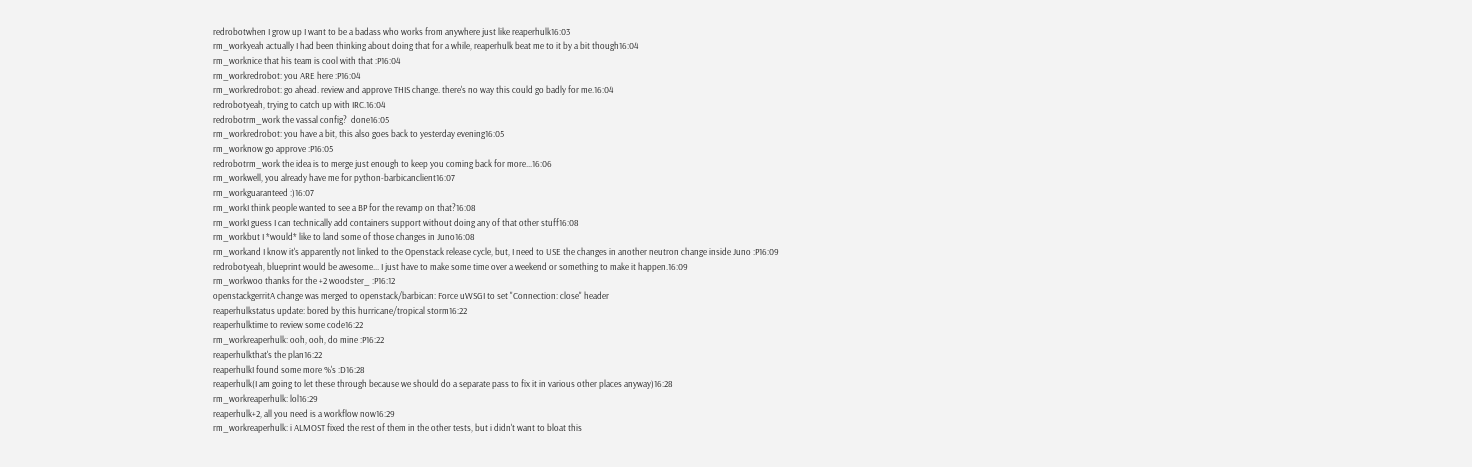redrobotwhen I grow up I want to be a badass who works from anywhere just like reaperhulk16:03
rm_workyeah actually I had been thinking about doing that for a while, reaperhulk beat me to it by a bit though16:04
rm_worknice that his team is cool with that :P16:04
rm_workredrobot: you ARE here :P16:04
rm_workredrobot: go ahead. review and approve THIS change. there's no way this could go badly for me.16:04
redrobotyeah, trying to catch up with IRC.16:04
redrobotrm_work the vassal config?  done16:05
rm_workredrobot: you have a bit, this also goes back to yesterday evening16:05
rm_worknow go approve :P16:05
redrobotrm_work the idea is to merge just enough to keep you coming back for more...16:06
rm_workwell, you already have me for python-barbicanclient16:07
rm_workguaranteed :)16:07
rm_workI think people wanted to see a BP for the revamp on that?16:08
rm_workI guess I can technically add containers support without doing any of that other stuff16:08
rm_workbut I *would* like to land some of those changes in Juno16:08
rm_workand I know it's apparently not linked to the Openstack release cycle, but, I need to USE the changes in another neutron change inside Juno :P16:09
redrobotyeah, blueprint would be awesome... I just have to make some time over a weekend or something to make it happen.16:09
rm_workwoo thanks for the +2 woodster_ :P16:12
openstackgerritA change was merged to openstack/barbican: Force uWSGI to set "Connection: close" header
reaperhulkstatus update: bored by this hurricane/tropical storm16:22
reaperhulktime to review some code16:22
rm_workreaperhulk: ooh, ooh, do mine :P16:22
reaperhulkthat's the plan16:22
reaperhulkI found some more %'s :D16:28
reaperhulk(I am going to let these through because we should do a separate pass to fix it in various other places anyway)16:28
rm_workreaperhulk: lol16:29
reaperhulk+2, all you need is a workflow now16:29
rm_workreaperhulk: i ALMOST fixed the rest of them in the other tests, but i didn't want to bloat this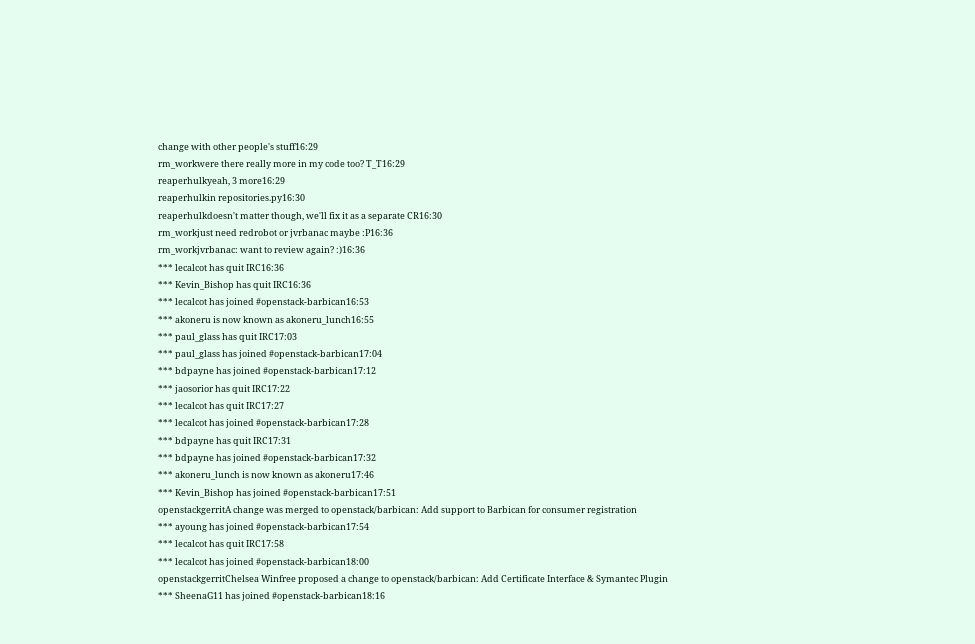change with other people's stuff16:29
rm_workwere there really more in my code too? T_T16:29
reaperhulkyeah, 3 more16:29
reaperhulkin repositories.py16:30
reaperhulkdoesn't matter though, we'll fix it as a separate CR16:30
rm_workjust need redrobot or jvrbanac maybe :P16:36
rm_workjvrbanac: want to review again? :)16:36
*** lecalcot has quit IRC16:36
*** Kevin_Bishop has quit IRC16:36
*** lecalcot has joined #openstack-barbican16:53
*** akoneru is now known as akoneru_lunch16:55
*** paul_glass has quit IRC17:03
*** paul_glass has joined #openstack-barbican17:04
*** bdpayne has joined #openstack-barbican17:12
*** jaosorior has quit IRC17:22
*** lecalcot has quit IRC17:27
*** lecalcot has joined #openstack-barbican17:28
*** bdpayne has quit IRC17:31
*** bdpayne has joined #openstack-barbican17:32
*** akoneru_lunch is now known as akoneru17:46
*** Kevin_Bishop has joined #openstack-barbican17:51
openstackgerritA change was merged to openstack/barbican: Add support to Barbican for consumer registration
*** ayoung has joined #openstack-barbican17:54
*** lecalcot has quit IRC17:58
*** lecalcot has joined #openstack-barbican18:00
openstackgerritChelsea Winfree proposed a change to openstack/barbican: Add Certificate Interface & Symantec Plugin
*** SheenaG11 has joined #openstack-barbican18:16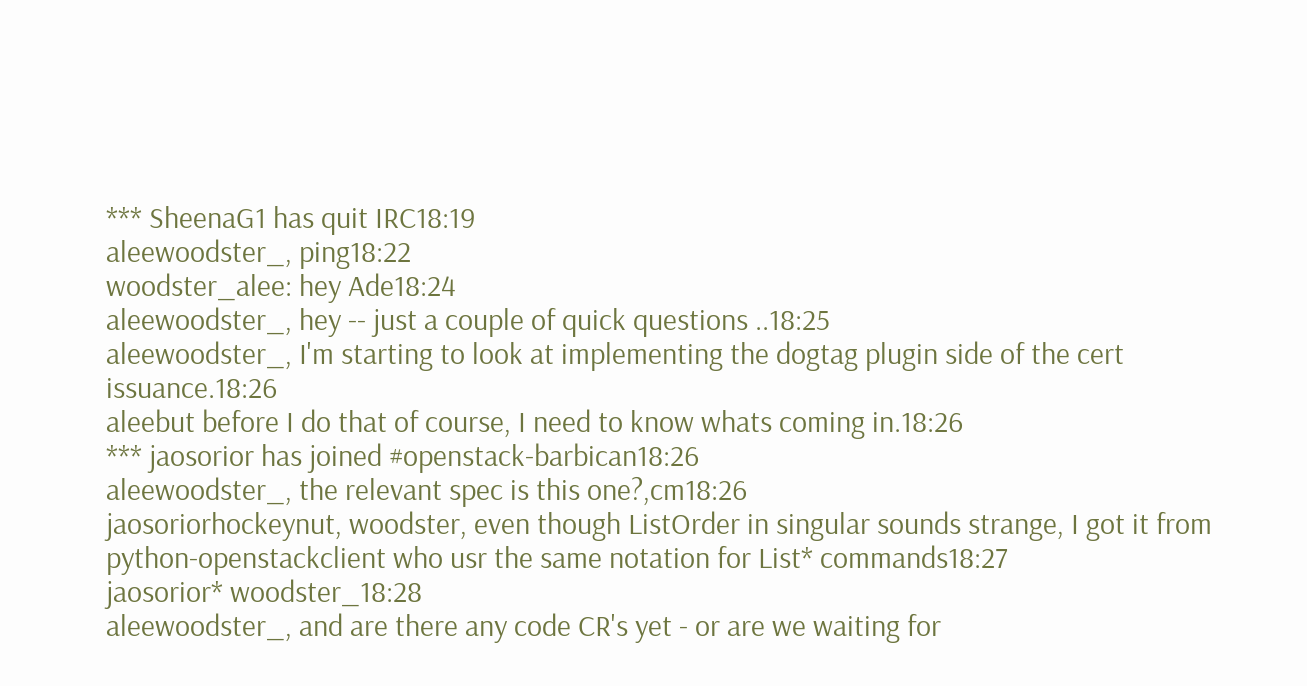*** SheenaG1 has quit IRC18:19
aleewoodster_, ping18:22
woodster_alee: hey Ade18:24
aleewoodster_, hey -- just a couple of quick questions ..18:25
aleewoodster_, I'm starting to look at implementing the dogtag plugin side of the cert issuance.18:26
aleebut before I do that of course, I need to know whats coming in.18:26
*** jaosorior has joined #openstack-barbican18:26
aleewoodster_, the relevant spec is this one?,cm18:26
jaosoriorhockeynut, woodster, even though ListOrder in singular sounds strange, I got it from python-openstackclient who usr the same notation for List* commands18:27
jaosorior* woodster_18:28
aleewoodster_, and are there any code CR's yet - or are we waiting for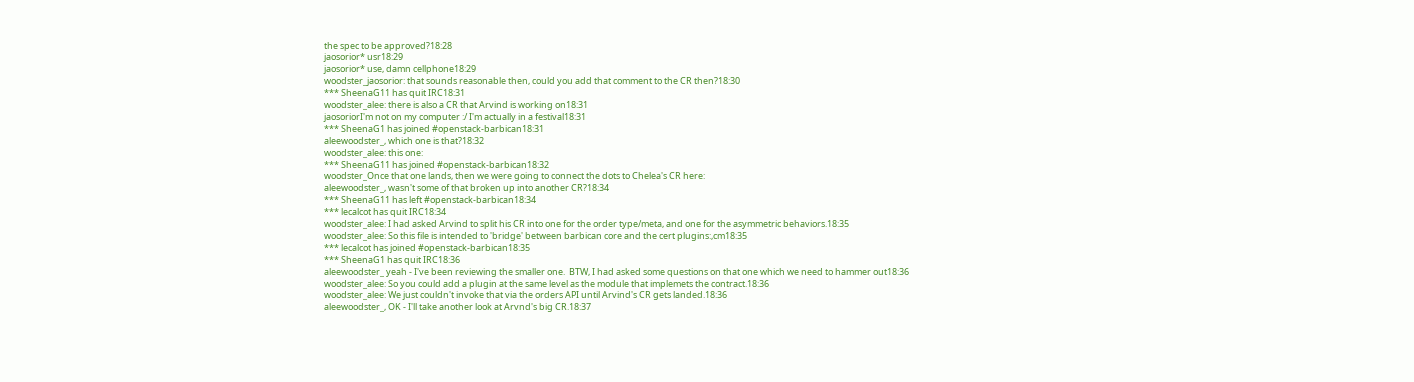the spec to be approved?18:28
jaosorior* usr18:29
jaosorior* use, damn cellphone18:29
woodster_jaosorior: that sounds reasonable then, could you add that comment to the CR then?18:30
*** SheenaG11 has quit IRC18:31
woodster_alee: there is also a CR that Arvind is working on18:31
jaosoriorI'm not on my computer :/ I'm actually in a festival18:31
*** SheenaG1 has joined #openstack-barbican18:31
aleewoodster_, which one is that?18:32
woodster_alee: this one:
*** SheenaG11 has joined #openstack-barbican18:32
woodster_Once that one lands, then we were going to connect the dots to Chelea's CR here:
aleewoodster_, wasn't some of that broken up into another CR?18:34
*** SheenaG11 has left #openstack-barbican18:34
*** lecalcot has quit IRC18:34
woodster_alee: I had asked Arvind to split his CR into one for the order type/meta, and one for the asymmetric behaviors.18:35
woodster_alee: So this file is intended to 'bridge' between barbican core and the cert plugins:,cm18:35
*** lecalcot has joined #openstack-barbican18:35
*** SheenaG1 has quit IRC18:36
aleewoodster_ yeah - I've been reviewing the smaller one.  BTW, I had asked some questions on that one which we need to hammer out18:36
woodster_alee: So you could add a plugin at the same level as the module that implemets the contract.18:36
woodster_alee: We just couldn't invoke that via the orders API until Arvind's CR gets landed.18:36
aleewoodster_, OK - I'll take another look at Arvnd's big CR.18:37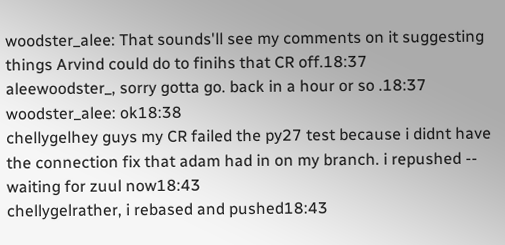woodster_alee: That sounds'll see my comments on it suggesting things Arvind could do to finihs that CR off.18:37
aleewoodster_, sorry gotta go. back in a hour or so .18:37
woodster_alee: ok18:38
chellygelhey guys my CR failed the py27 test because i didnt have the connection fix that adam had in on my branch. i repushed -- waiting for zuul now18:43
chellygelrather, i rebased and pushed18:43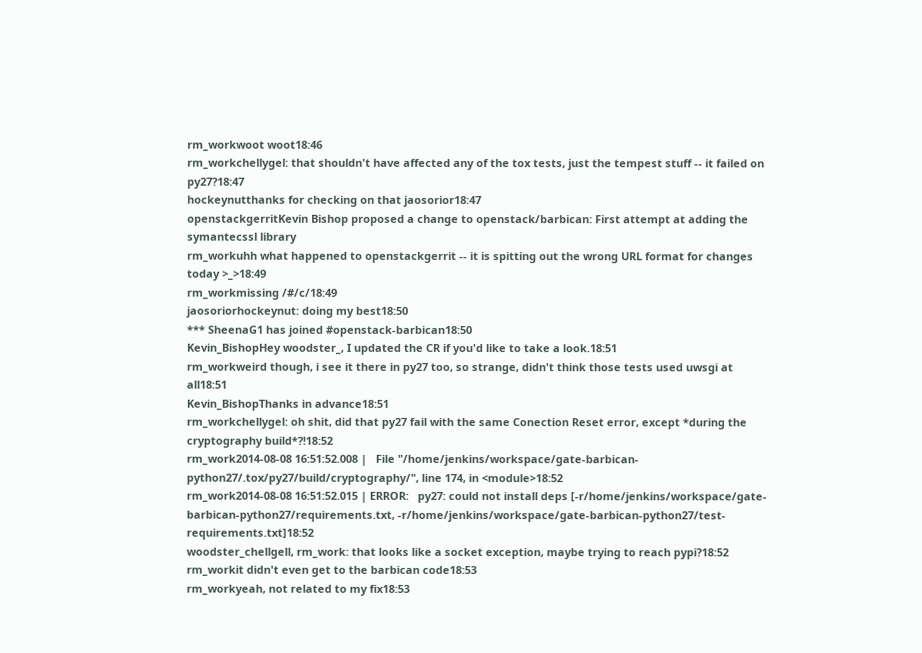rm_workwoot woot18:46
rm_workchellygel: that shouldn't have affected any of the tox tests, just the tempest stuff -- it failed on py27?18:47
hockeynutthanks for checking on that jaosorior18:47
openstackgerritKevin Bishop proposed a change to openstack/barbican: First attempt at adding the symantecssl library
rm_workuhh what happened to openstackgerrit -- it is spitting out the wrong URL format for changes today >_>18:49
rm_workmissing /#/c/18:49
jaosoriorhockeynut: doing my best18:50
*** SheenaG1 has joined #openstack-barbican18:50
Kevin_BishopHey woodster_, I updated the CR if you'd like to take a look.18:51
rm_workweird though, i see it there in py27 too, so strange, didn't think those tests used uwsgi at all18:51
Kevin_BishopThanks in advance18:51
rm_workchellygel: oh shit, did that py27 fail with the same Conection Reset error, except *during the cryptography build*?!18:52
rm_work2014-08-08 16:51:52.008 |   File "/home/jenkins/workspace/gate-barbican-python27/.tox/py27/build/cryptography/", line 174, in <module>18:52
rm_work2014-08-08 16:51:52.015 | ERROR:   py27: could not install deps [-r/home/jenkins/workspace/gate-barbican-python27/requirements.txt, -r/home/jenkins/workspace/gate-barbican-python27/test-requirements.txt]18:52
woodster_chellgell, rm_work: that looks like a socket exception, maybe trying to reach pypi?18:52
rm_workit didn't even get to the barbican code18:53
rm_workyeah, not related to my fix18:53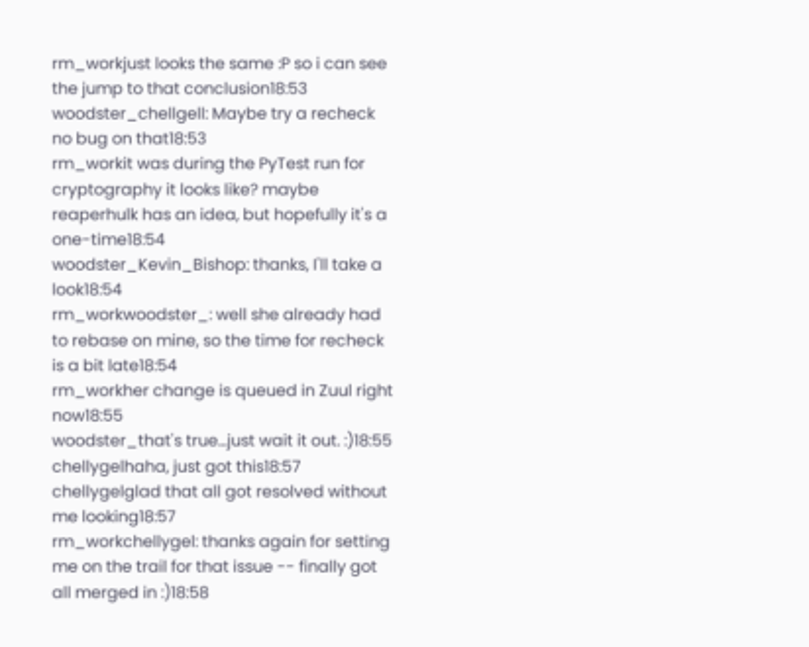rm_workjust looks the same :P so i can see the jump to that conclusion18:53
woodster_chellgell: Maybe try a recheck no bug on that18:53
rm_workit was during the PyTest run for cryptography it looks like? maybe reaperhulk has an idea, but hopefully it's a one-time18:54
woodster_Kevin_Bishop: thanks, I'll take a look18:54
rm_workwoodster_: well she already had to rebase on mine, so the time for recheck is a bit late18:54
rm_workher change is queued in Zuul right now18:55
woodster_that's true...just wait it out. :)18:55
chellygelhaha, just got this18:57
chellygelglad that all got resolved without me looking18:57
rm_workchellygel: thanks again for setting me on the trail for that issue -- finally got all merged in :)18:58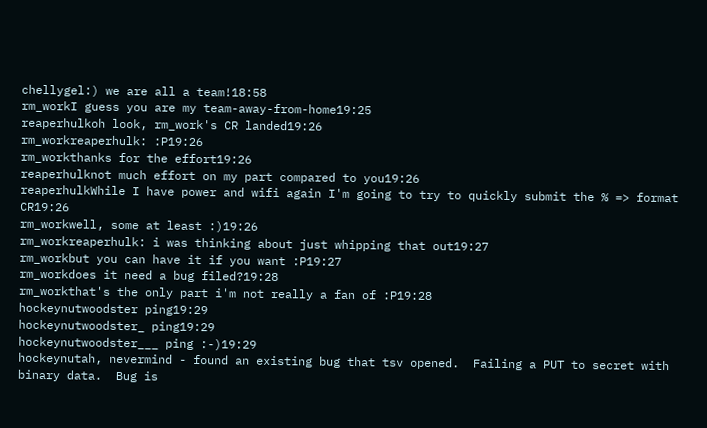chellygel:) we are all a team!18:58
rm_workI guess you are my team-away-from-home19:25
reaperhulkoh look, rm_work's CR landed19:26
rm_workreaperhulk: :P19:26
rm_workthanks for the effort19:26
reaperhulknot much effort on my part compared to you19:26
reaperhulkWhile I have power and wifi again I'm going to try to quickly submit the % => format CR19:26
rm_workwell, some at least :)19:26
rm_workreaperhulk: i was thinking about just whipping that out19:27
rm_workbut you can have it if you want :P19:27
rm_workdoes it need a bug filed?19:28
rm_workthat's the only part i'm not really a fan of :P19:28
hockeynutwoodster ping19:29
hockeynutwoodster_ ping19:29
hockeynutwoodster___ ping :-)19:29
hockeynutah, nevermind - found an existing bug that tsv opened.  Failing a PUT to secret with binary data.  Bug is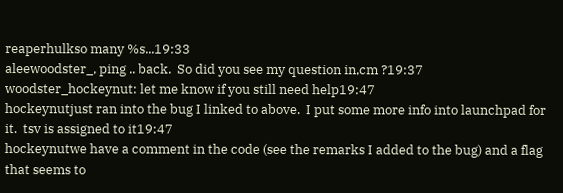reaperhulkso many %s...19:33
aleewoodster_, ping .. back.  So did you see my question in,cm ?19:37
woodster_hockeynut: let me know if you still need help19:47
hockeynutjust ran into the bug I linked to above.  I put some more info into launchpad for it.  tsv is assigned to it19:47
hockeynutwe have a comment in the code (see the remarks I added to the bug) and a flag that seems to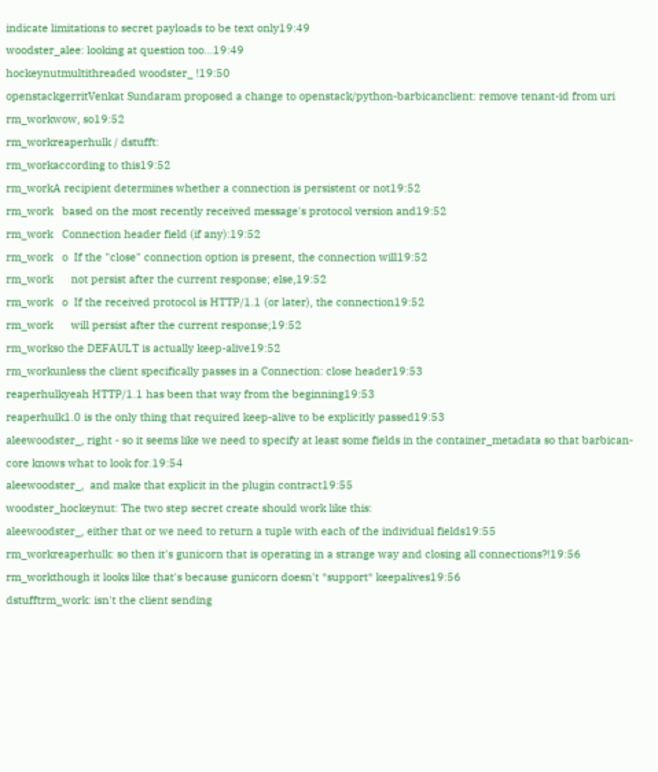indicate limitations to secret payloads to be text only19:49
woodster_alee: looking at question too...19:49
hockeynutmultithreaded woodster_ !19:50
openstackgerritVenkat Sundaram proposed a change to openstack/python-barbicanclient: remove tenant-id from uri
rm_workwow, so19:52
rm_workreaperhulk / dstufft:
rm_workaccording to this19:52
rm_workA recipient determines whether a connection is persistent or not19:52
rm_work   based on the most recently received message's protocol version and19:52
rm_work   Connection header field (if any):19:52
rm_work   o  If the "close" connection option is present, the connection will19:52
rm_work      not persist after the current response; else,19:52
rm_work   o  If the received protocol is HTTP/1.1 (or later), the connection19:52
rm_work      will persist after the current response;19:52
rm_workso the DEFAULT is actually keep-alive19:52
rm_workunless the client specifically passes in a Connection: close header19:53
reaperhulkyeah HTTP/1.1 has been that way from the beginning19:53
reaperhulk1.0 is the only thing that required keep-alive to be explicitly passed19:53
aleewoodster_, right - so it seems like we need to specify at least some fields in the container_metadata so that barbican-core knows what to look for.19:54
aleewoodster_,  and make that explicit in the plugin contract19:55
woodster_hockeynut: The two step secret create should work like this:
aleewoodster_, either that or we need to return a tuple with each of the individual fields19:55
rm_workreaperhulk: so then it's gunicorn that is operating in a strange way and closing all connections?!19:56
rm_workthough it looks like that's because gunicorn doesn't *support* keepalives19:56
dstufftrm_work: isn't the client sending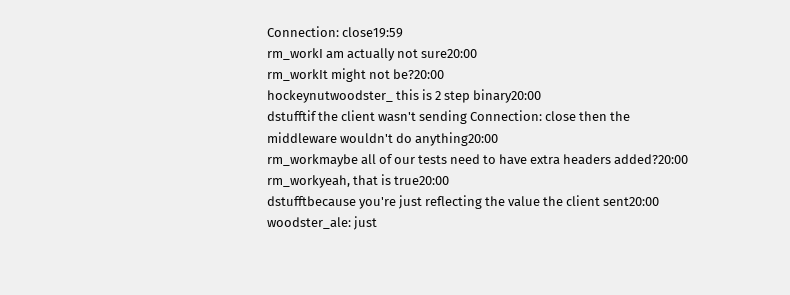Connection: close19:59
rm_workI am actually not sure20:00
rm_workIt might not be?20:00
hockeynutwoodster_ this is 2 step binary20:00
dstufftif the client wasn't sending Connection: close then the middleware wouldn't do anything20:00
rm_workmaybe all of our tests need to have extra headers added?20:00
rm_workyeah, that is true20:00
dstufftbecause you're just reflecting the value the client sent20:00
woodster_ale: just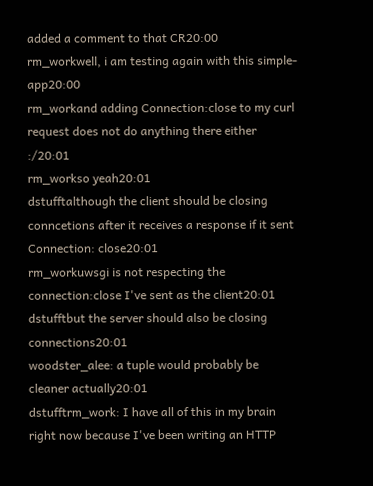added a comment to that CR20:00
rm_workwell, i am testing again with this simple-app20:00
rm_workand adding Connection:close to my curl request does not do anything there either :/20:01
rm_workso yeah20:01
dstufftalthough the client should be closing conncetions after it receives a response if it sent Connection: close20:01
rm_workuwsgi is not respecting the connection:close I've sent as the client20:01
dstufftbut the server should also be closing connections20:01
woodster_alee: a tuple would probably be cleaner actually20:01
dstufftrm_work: I have all of this in my brain right now because I've been writing an HTTP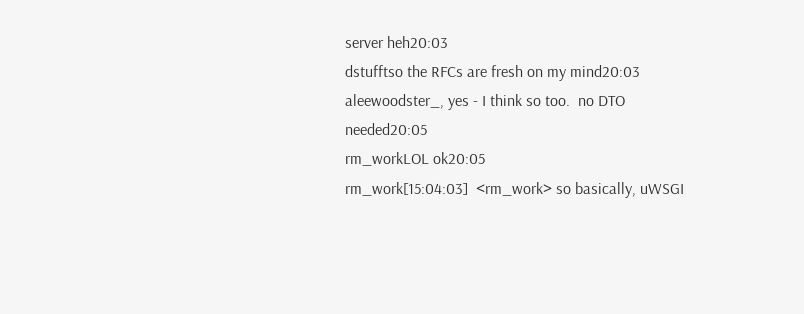server heh20:03
dstufftso the RFCs are fresh on my mind20:03
aleewoodster_, yes - I think so too.  no DTO needed20:05
rm_workLOL ok20:05
rm_work[15:04:03]  <rm_work> so basically, uWSGI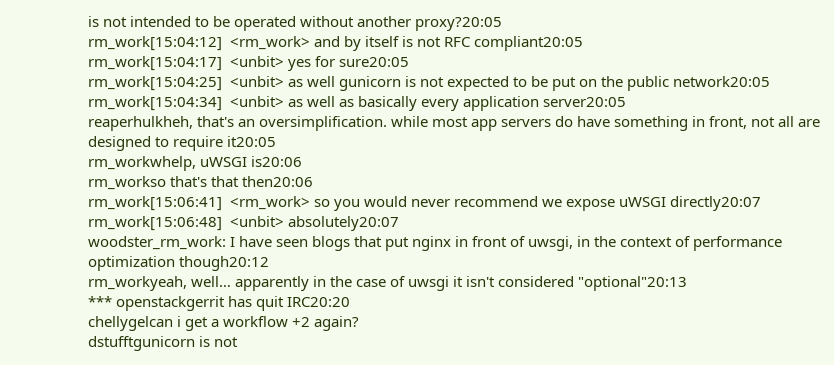is not intended to be operated without another proxy?20:05
rm_work[15:04:12]  <rm_work> and by itself is not RFC compliant20:05
rm_work[15:04:17]  <unbit> yes for sure20:05
rm_work[15:04:25]  <unbit> as well gunicorn is not expected to be put on the public network20:05
rm_work[15:04:34]  <unbit> as well as basically every application server20:05
reaperhulkheh, that's an oversimplification. while most app servers do have something in front, not all are designed to require it20:05
rm_workwhelp, uWSGI is20:06
rm_workso that's that then20:06
rm_work[15:06:41]  <rm_work> so you would never recommend we expose uWSGI directly20:07
rm_work[15:06:48]  <unbit> absolutely20:07
woodster_rm_work: I have seen blogs that put nginx in front of uwsgi, in the context of performance optimization though20:12
rm_workyeah, well… apparently in the case of uwsgi it isn't considered "optional"20:13
*** openstackgerrit has quit IRC20:20
chellygelcan i get a workflow +2 again?
dstufftgunicorn is not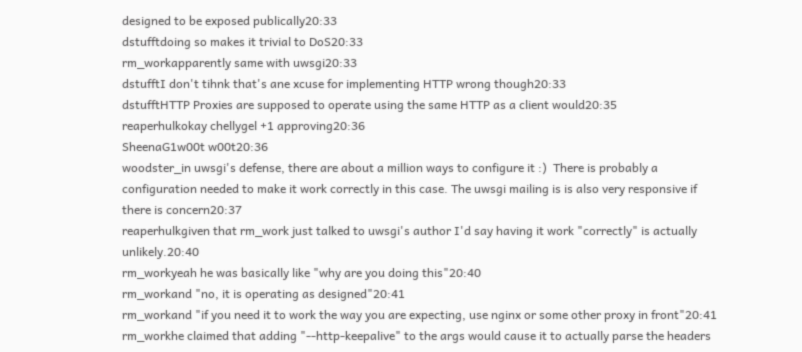designed to be exposed publically20:33
dstufftdoing so makes it trivial to DoS20:33
rm_workapparently same with uwsgi20:33
dstufftI don't tihnk that's ane xcuse for implementing HTTP wrong though20:33
dstufftHTTP Proxies are supposed to operate using the same HTTP as a client would20:35
reaperhulkokay chellygel +1 approving20:36
SheenaG1w00t w00t20:36
woodster_in uwsgi's defense, there are about a million ways to configure it :)  There is probably a configuration needed to make it work correctly in this case. The uwsgi mailing is is also very responsive if there is concern20:37
reaperhulkgiven that rm_work just talked to uwsgi's author I'd say having it work "correctly" is actually unlikely.20:40
rm_workyeah he was basically like "why are you doing this"20:40
rm_workand "no, it is operating as designed"20:41
rm_workand "if you need it to work the way you are expecting, use nginx or some other proxy in front"20:41
rm_workhe claimed that adding "--http-keepalive" to the args would cause it to actually parse the headers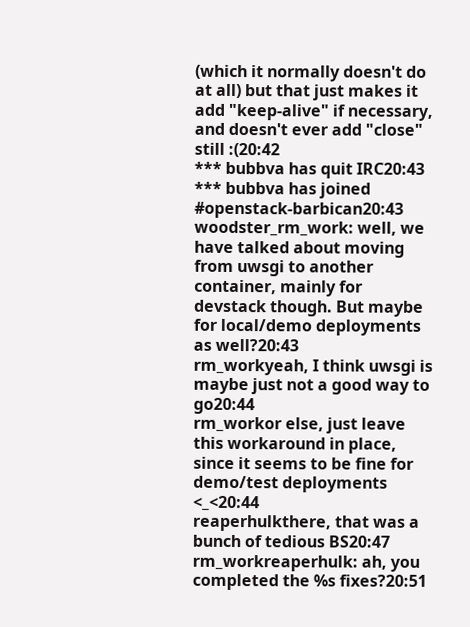(which it normally doesn't do at all) but that just makes it add "keep-alive" if necessary, and doesn't ever add "close" still :(20:42
*** bubbva has quit IRC20:43
*** bubbva has joined #openstack-barbican20:43
woodster_rm_work: well, we have talked about moving from uwsgi to another container, mainly for devstack though. But maybe for local/demo deployments as well?20:43
rm_workyeah, I think uwsgi is maybe just not a good way to go20:44
rm_workor else, just leave this workaround in place, since it seems to be fine for demo/test deployments <_<20:44
reaperhulkthere, that was a bunch of tedious BS20:47
rm_workreaperhulk: ah, you completed the %s fixes?20:51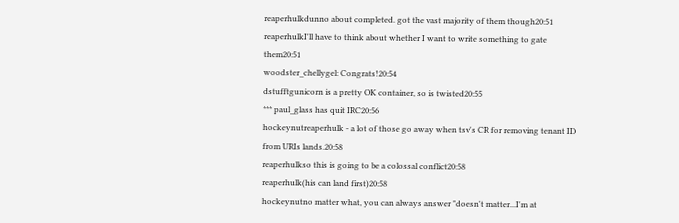reaperhulkdunno about completed. got the vast majority of them though20:51
reaperhulkI'll have to think about whether I want to write something to gate them20:51
woodster_chellygel: Congrats!20:54
dstufftgunicorn is a pretty OK container, so is twisted20:55
*** paul_glass has quit IRC20:56
hockeynutreaperhulk - a lot of those go away when tsv's CR for removing tenant ID from URIs lands.20:58
reaperhulkso this is going to be a colossal conflict20:58
reaperhulk(his can land first)20:58
hockeynutno matter what, you can always answer "doesn't matter...I'm at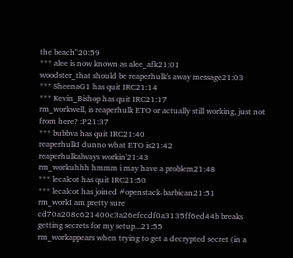the beach"20:59
*** alee is now known as alee_afk21:01
woodster_that should be reaperhulk's away message21:03
*** SheenaG1 has quit IRC21:14
*** Kevin_Bishop has quit IRC21:17
rm_workwell, is reaperhulk ETO or actually still working, just not from here? :P21:37
*** bubbva has quit IRC21:40
reaperhulkI dunno what ETO is21:42
reaperhulkalways workin'21:43
rm_workuhhh hmmm i may have a problem21:48
*** lecalcot has quit IRC21:50
*** lecalcot has joined #openstack-barbican21:51
rm_workI am pretty sure cd70a208c621400c3a26efccdf0a3135ff6ed44b breaks getting secrets for my setup...21:55
rm_workappears when trying to get a decrypted secret (in a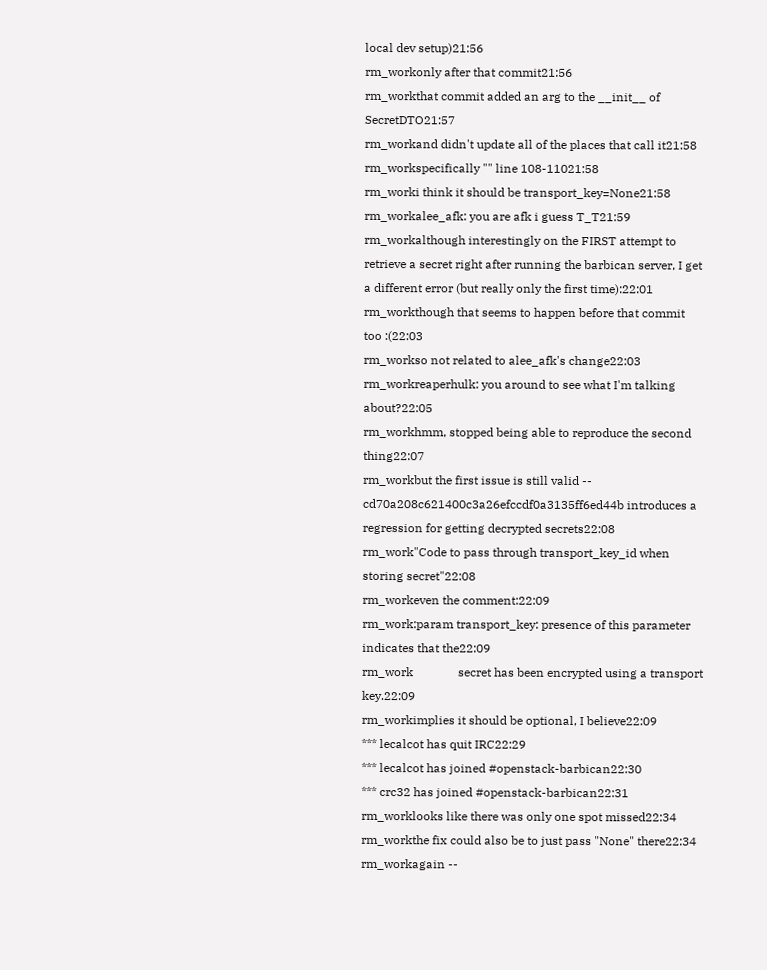local dev setup)21:56
rm_workonly after that commit21:56
rm_workthat commit added an arg to the __init__ of SecretDTO21:57
rm_workand didn't update all of the places that call it21:58
rm_workspecifically "" line 108-11021:58
rm_worki think it should be transport_key=None21:58
rm_workalee_afk: you are afk i guess T_T21:59
rm_workalthough interestingly on the FIRST attempt to retrieve a secret right after running the barbican server, I get a different error (but really only the first time):22:01
rm_workthough that seems to happen before that commit too :(22:03
rm_workso not related to alee_afk's change22:03
rm_workreaperhulk: you around to see what I'm talking about?22:05
rm_workhmm, stopped being able to reproduce the second thing22:07
rm_workbut the first issue is still valid -- cd70a208c621400c3a26efccdf0a3135ff6ed44b introduces a regression for getting decrypted secrets22:08
rm_work"Code to pass through transport_key_id when storing secret"22:08
rm_workeven the comment:22:09
rm_work:param transport_key: presence of this parameter indicates that the22:09
rm_work               secret has been encrypted using a transport key.22:09
rm_workimplies it should be optional, I believe22:09
*** lecalcot has quit IRC22:29
*** lecalcot has joined #openstack-barbican22:30
*** crc32 has joined #openstack-barbican22:31
rm_worklooks like there was only one spot missed22:34
rm_workthe fix could also be to just pass "None" there22:34
rm_workagain --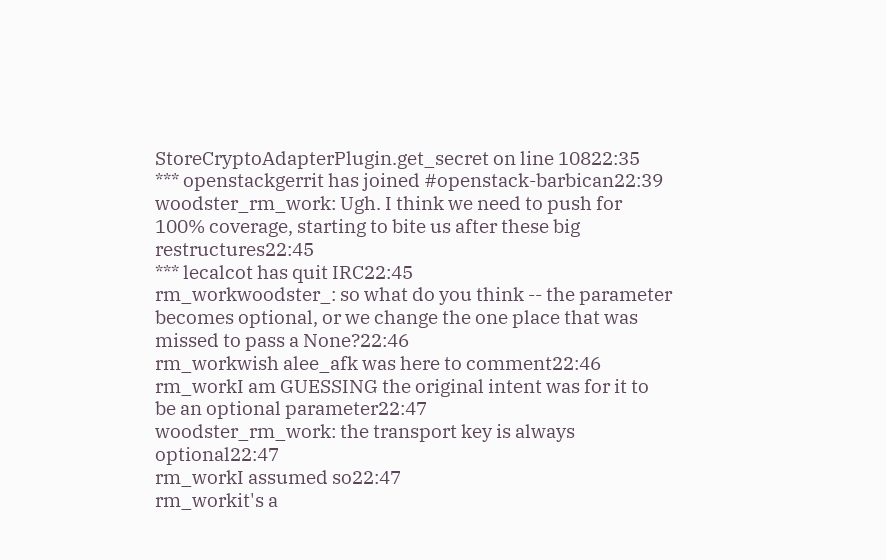StoreCryptoAdapterPlugin.get_secret on line 10822:35
*** openstackgerrit has joined #openstack-barbican22:39
woodster_rm_work: Ugh. I think we need to push for 100% coverage, starting to bite us after these big restructures22:45
*** lecalcot has quit IRC22:45
rm_workwoodster_: so what do you think -- the parameter becomes optional, or we change the one place that was missed to pass a None?22:46
rm_workwish alee_afk was here to comment22:46
rm_workI am GUESSING the original intent was for it to be an optional parameter22:47
woodster_rm_work: the transport key is always optional22:47
rm_workI assumed so22:47
rm_workit's a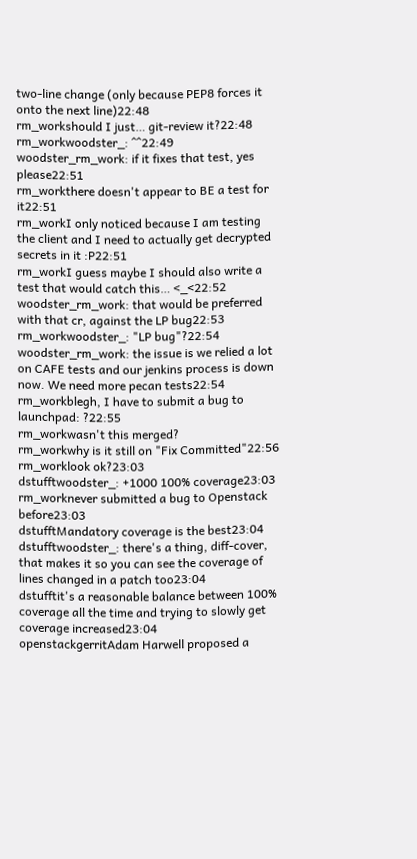two-line change (only because PEP8 forces it onto the next line)22:48
rm_workshould I just… git-review it?22:48
rm_workwoodster_: ^^22:49
woodster_rm_work: if it fixes that test, yes please22:51
rm_workthere doesn't appear to BE a test for it22:51
rm_workI only noticed because I am testing the client and I need to actually get decrypted secrets in it :P22:51
rm_workI guess maybe I should also write a test that would catch this… <_<22:52
woodster_rm_work: that would be preferred with that cr, against the LP bug22:53
rm_workwoodster_: "LP bug"?22:54
woodster_rm_work: the issue is we relied a lot on CAFE tests and our jenkins process is down now. We need more pecan tests22:54
rm_workblegh, I have to submit a bug to launchpad: ?22:55
rm_workwasn't this merged?
rm_workwhy is it still on "Fix Committed"22:56
rm_worklook ok?23:03
dstufftwoodster_: +1000 100% coverage23:03
rm_worknever submitted a bug to Openstack before23:03
dstufftMandatory coverage is the best23:04
dstufftwoodster_: there's a thing, diff-cover, that makes it so you can see the coverage of lines changed in a patch too23:04
dstufftit's a reasonable balance between 100% coverage all the time and trying to slowly get coverage increased23:04
openstackgerritAdam Harwell proposed a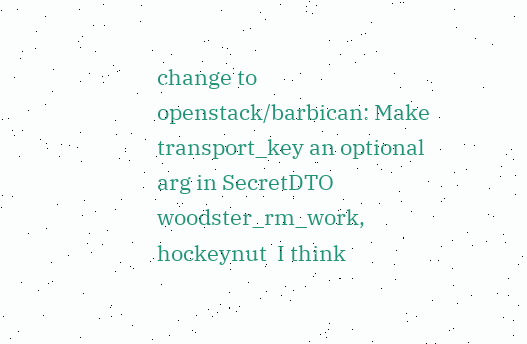change to openstack/barbican: Make transport_key an optional arg in SecretDTO
woodster_rm_work, hockeynut  I think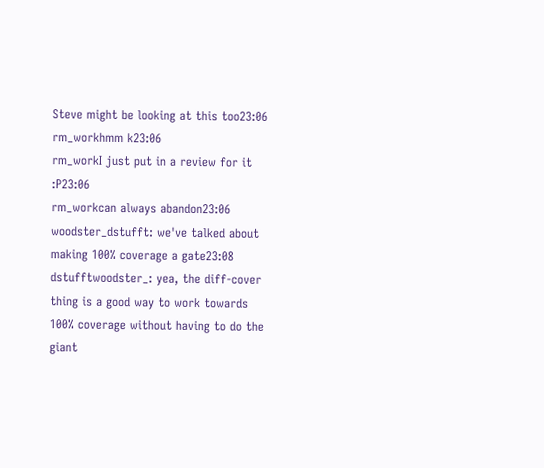Steve might be looking at this too23:06
rm_workhmm k23:06
rm_workI just put in a review for it :P23:06
rm_workcan always abandon23:06
woodster_dstufft: we've talked about making 100% coverage a gate23:08
dstufftwoodster_: yea, the diff-cover thing is a good way to work towards 100% coverage without having to do the giant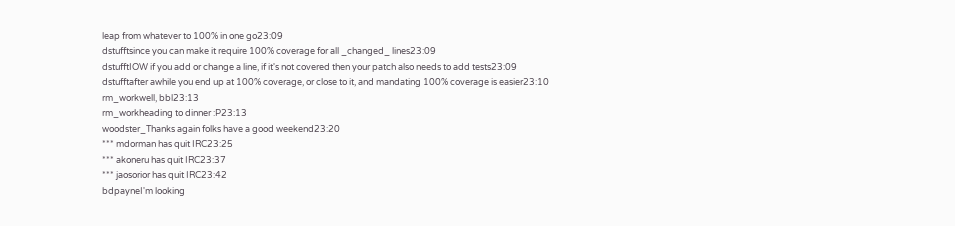leap from whatever to 100% in one go23:09
dstufftsince you can make it require 100% coverage for all _changed_ lines23:09
dstufftIOW if you add or change a line, if it's not covered then your patch also needs to add tests23:09
dstufftafter awhile you end up at 100% coverage, or close to it, and mandating 100% coverage is easier23:10
rm_workwell, bbl23:13
rm_workheading to dinner :P23:13
woodster_Thanks again folks have a good weekend23:20
*** mdorman has quit IRC23:25
*** akoneru has quit IRC23:37
*** jaosorior has quit IRC23:42
bdpayneI'm looking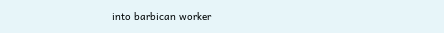into barbican worker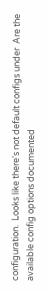configuration.  Looks like there's not default configs under  Are the available config options documented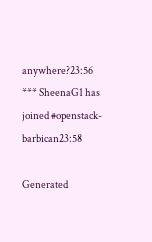anywhere?23:56
*** SheenaG1 has joined #openstack-barbican23:58

Generated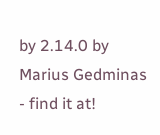by 2.14.0 by Marius Gedminas - find it at!